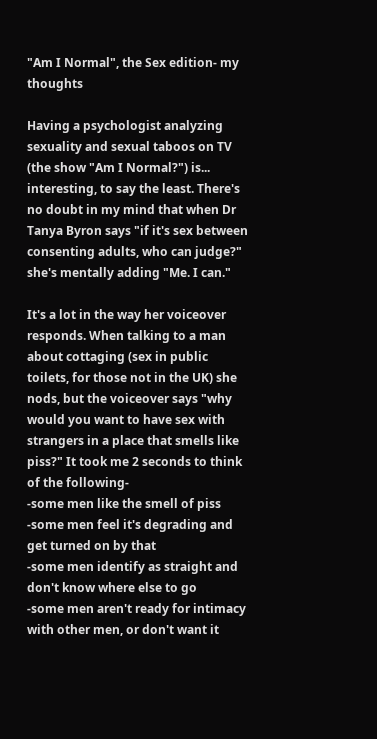"Am I Normal", the Sex edition- my thoughts

Having a psychologist analyzing sexuality and sexual taboos on TV (the show "Am I Normal?") is... interesting, to say the least. There's no doubt in my mind that when Dr Tanya Byron says "if it's sex between consenting adults, who can judge?" she's mentally adding "Me. I can."

It's a lot in the way her voiceover responds. When talking to a man about cottaging (sex in public toilets, for those not in the UK) she nods, but the voiceover says "why would you want to have sex with strangers in a place that smells like piss?" It took me 2 seconds to think of the following-
-some men like the smell of piss
-some men feel it's degrading and get turned on by that
-some men identify as straight and don't know where else to go
-some men aren't ready for intimacy with other men, or don't want it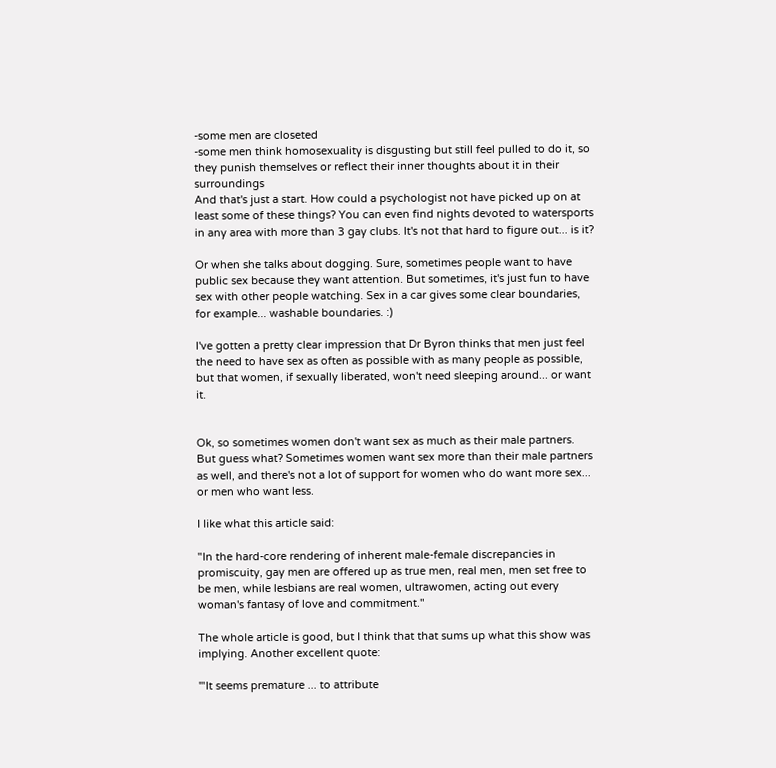-some men are closeted
-some men think homosexuality is disgusting but still feel pulled to do it, so they punish themselves or reflect their inner thoughts about it in their surroundings
And that's just a start. How could a psychologist not have picked up on at least some of these things? You can even find nights devoted to watersports in any area with more than 3 gay clubs. It's not that hard to figure out... is it?

Or when she talks about dogging. Sure, sometimes people want to have public sex because they want attention. But sometimes, it's just fun to have sex with other people watching. Sex in a car gives some clear boundaries, for example... washable boundaries. :)

I've gotten a pretty clear impression that Dr Byron thinks that men just feel the need to have sex as often as possible with as many people as possible, but that women, if sexually liberated, won't need sleeping around... or want it.


Ok, so sometimes women don't want sex as much as their male partners. But guess what? Sometimes women want sex more than their male partners as well, and there's not a lot of support for women who do want more sex... or men who want less.

I like what this article said:

"In the hard-core rendering of inherent male-female discrepancies in promiscuity, gay men are offered up as true men, real men, men set free to be men, while lesbians are real women, ultrawomen, acting out every woman's fantasy of love and commitment."

The whole article is good, but I think that that sums up what this show was implying. Another excellent quote:

'"It seems premature ... to attribute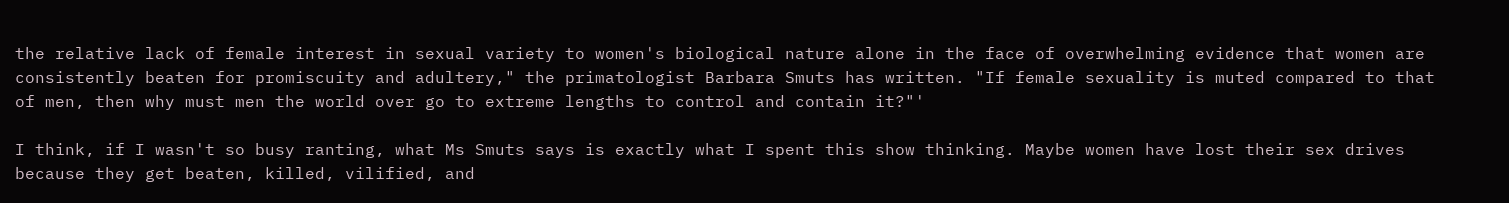the relative lack of female interest in sexual variety to women's biological nature alone in the face of overwhelming evidence that women are consistently beaten for promiscuity and adultery," the primatologist Barbara Smuts has written. "If female sexuality is muted compared to that of men, then why must men the world over go to extreme lengths to control and contain it?"'

I think, if I wasn't so busy ranting, what Ms Smuts says is exactly what I spent this show thinking. Maybe women have lost their sex drives because they get beaten, killed, vilified, and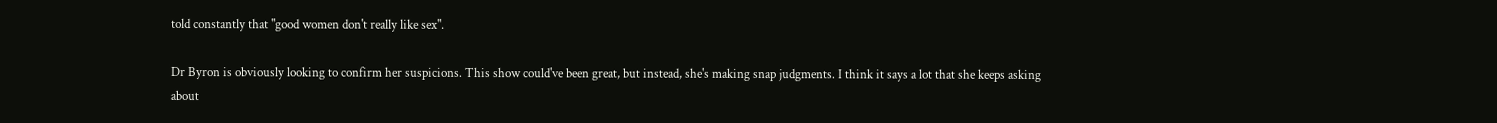told constantly that "good women don't really like sex".

Dr Byron is obviously looking to confirm her suspicions. This show could've been great, but instead, she's making snap judgments. I think it says a lot that she keeps asking about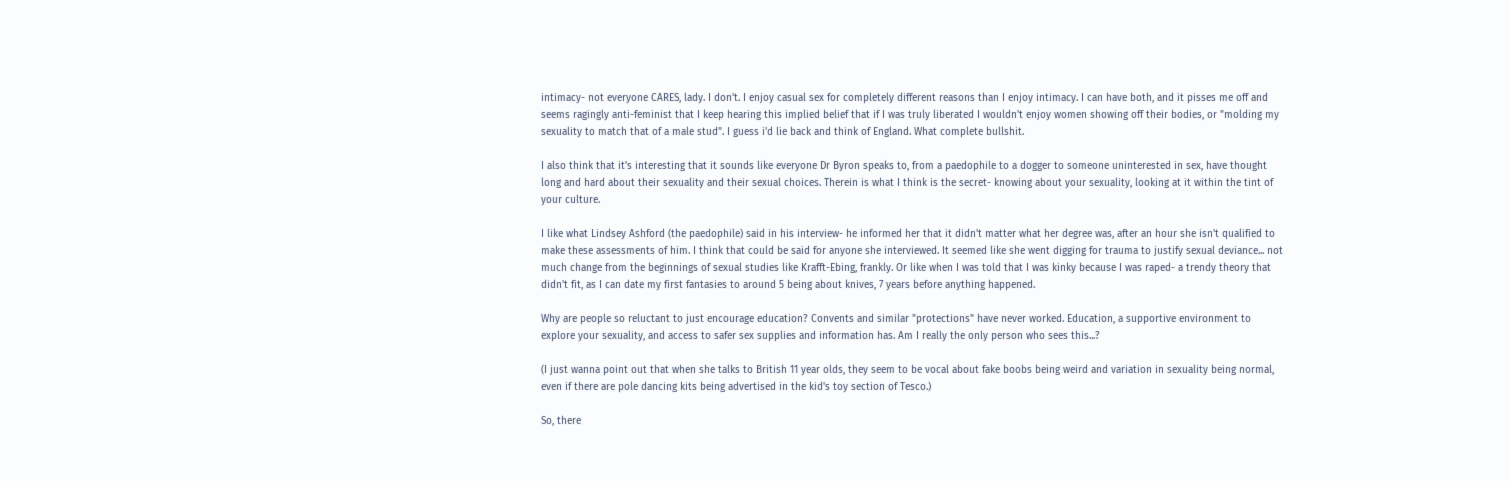intimacy- not everyone CARES, lady. I don't. I enjoy casual sex for completely different reasons than I enjoy intimacy. I can have both, and it pisses me off and seems ragingly anti-feminist that I keep hearing this implied belief that if I was truly liberated I wouldn't enjoy women showing off their bodies, or "molding my sexuality to match that of a male stud". I guess i'd lie back and think of England. What complete bullshit.

I also think that it's interesting that it sounds like everyone Dr Byron speaks to, from a paedophile to a dogger to someone uninterested in sex, have thought long and hard about their sexuality and their sexual choices. Therein is what I think is the secret- knowing about your sexuality, looking at it within the tint of your culture.

I like what Lindsey Ashford (the paedophile) said in his interview- he informed her that it didn't matter what her degree was, after an hour she isn't qualified to make these assessments of him. I think that could be said for anyone she interviewed. It seemed like she went digging for trauma to justify sexual deviance... not much change from the beginnings of sexual studies like Krafft-Ebing, frankly. Or like when I was told that I was kinky because I was raped- a trendy theory that didn't fit, as I can date my first fantasies to around 5 being about knives, 7 years before anything happened.

Why are people so reluctant to just encourage education? Convents and similar "protections" have never worked. Education, a supportive environment to explore your sexuality, and access to safer sex supplies and information has. Am I really the only person who sees this...?

(I just wanna point out that when she talks to British 11 year olds, they seem to be vocal about fake boobs being weird and variation in sexuality being normal, even if there are pole dancing kits being advertised in the kid's toy section of Tesco.)

So, there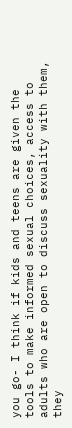you go- I think if kids and teens are given the tools to make informed sexual choices, access to adults who are open to discuss sexuality with them, they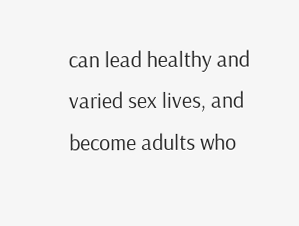can lead healthy and varied sex lives, and become adults who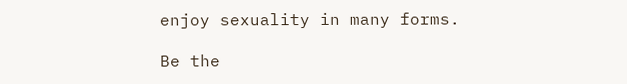enjoy sexuality in many forms.

Be the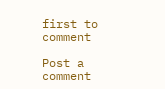first to comment

Post a comment